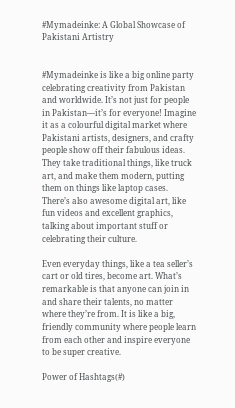#Mymadeinke: A Global Showcase of Pakistani Artistry


#Mymadeinke is like a big online party celebrating creativity from Pakistan and worldwide. It’s not just for people in Pakistan—it’s for everyone! Imagine it as a colourful digital market where Pakistani artists, designers, and crafty people show off their fabulous ideas. They take traditional things, like truck art, and make them modern, putting them on things like laptop cases. There’s also awesome digital art, like fun videos and excellent graphics, talking about important stuff or celebrating their culture.

Even everyday things, like a tea seller’s cart or old tires, become art. What’s remarkable is that anyone can join in and share their talents, no matter where they’re from. It is like a big, friendly community where people learn from each other and inspire everyone to be super creative.

Power of Hashtags(#)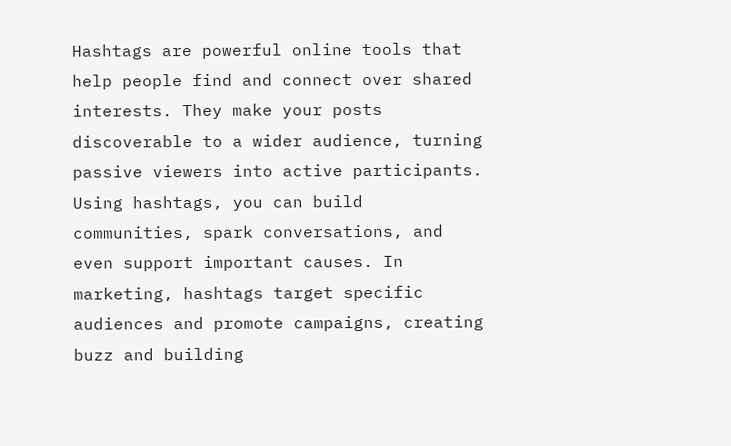Hashtags are powerful online tools that help people find and connect over shared interests. They make your posts discoverable to a wider audience, turning passive viewers into active participants. Using hashtags, you can build communities, spark conversations, and even support important causes. In marketing, hashtags target specific audiences and promote campaigns, creating buzz and building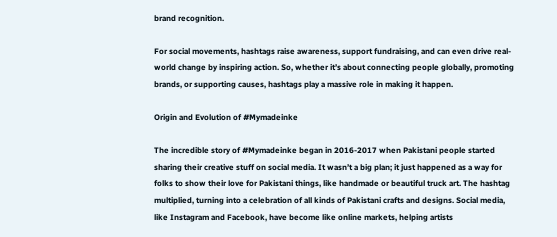brand recognition.

For social movements, hashtags raise awareness, support fundraising, and can even drive real-world change by inspiring action. So, whether it’s about connecting people globally, promoting brands, or supporting causes, hashtags play a massive role in making it happen.

Origin and Evolution of #Mymadeinke

The incredible story of #Mymadeinke began in 2016-2017 when Pakistani people started sharing their creative stuff on social media. It wasn’t a big plan; it just happened as a way for folks to show their love for Pakistani things, like handmade or beautiful truck art. The hashtag multiplied, turning into a celebration of all kinds of Pakistani crafts and designs. Social media, like Instagram and Facebook, have become like online markets, helping artists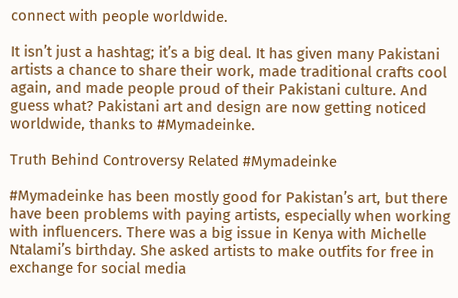connect with people worldwide.

It isn’t just a hashtag; it’s a big deal. It has given many Pakistani artists a chance to share their work, made traditional crafts cool again, and made people proud of their Pakistani culture. And guess what? Pakistani art and design are now getting noticed worldwide, thanks to #Mymadeinke.

Truth Behind Controversy Related #Mymadeinke

#Mymadeinke has been mostly good for Pakistan’s art, but there have been problems with paying artists, especially when working with influencers. There was a big issue in Kenya with Michelle Ntalami’s birthday. She asked artists to make outfits for free in exchange for social media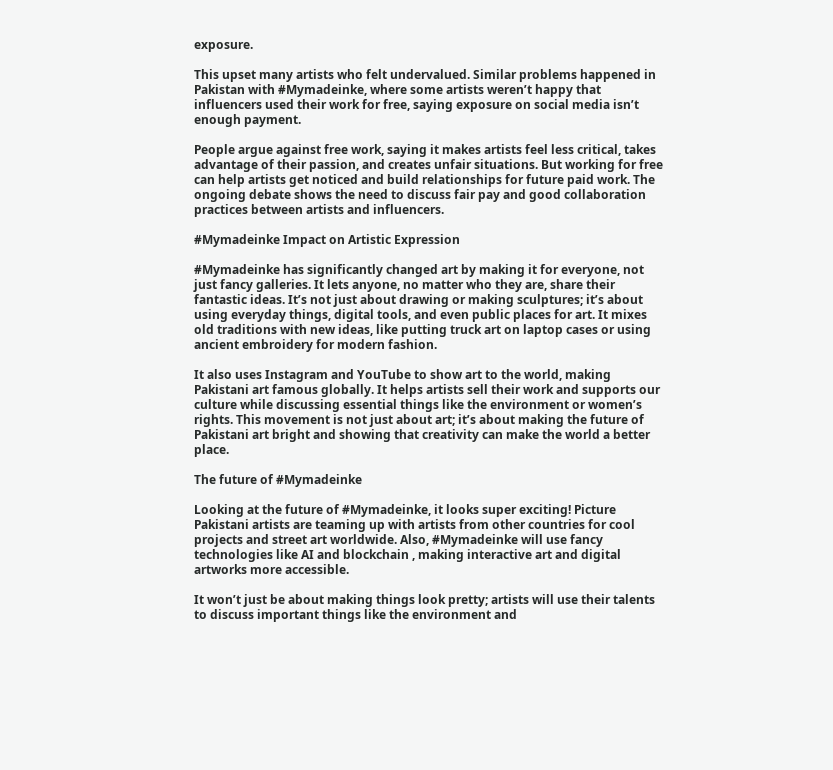exposure.

This upset many artists who felt undervalued. Similar problems happened in Pakistan with #Mymadeinke, where some artists weren’t happy that influencers used their work for free, saying exposure on social media isn’t enough payment.

People argue against free work, saying it makes artists feel less critical, takes advantage of their passion, and creates unfair situations. But working for free can help artists get noticed and build relationships for future paid work. The ongoing debate shows the need to discuss fair pay and good collaboration practices between artists and influencers.

#Mymadeinke Impact on Artistic Expression

#Mymadeinke has significantly changed art by making it for everyone, not just fancy galleries. It lets anyone, no matter who they are, share their fantastic ideas. It’s not just about drawing or making sculptures; it’s about using everyday things, digital tools, and even public places for art. It mixes old traditions with new ideas, like putting truck art on laptop cases or using ancient embroidery for modern fashion.

It also uses Instagram and YouTube to show art to the world, making Pakistani art famous globally. It helps artists sell their work and supports our culture while discussing essential things like the environment or women’s rights. This movement is not just about art; it’s about making the future of Pakistani art bright and showing that creativity can make the world a better place.

The future of #Mymadeinke

Looking at the future of #Mymadeinke, it looks super exciting! Picture Pakistani artists are teaming up with artists from other countries for cool projects and street art worldwide. Also, #Mymadeinke will use fancy technologies like AI and blockchain , making interactive art and digital artworks more accessible.

It won’t just be about making things look pretty; artists will use their talents to discuss important things like the environment and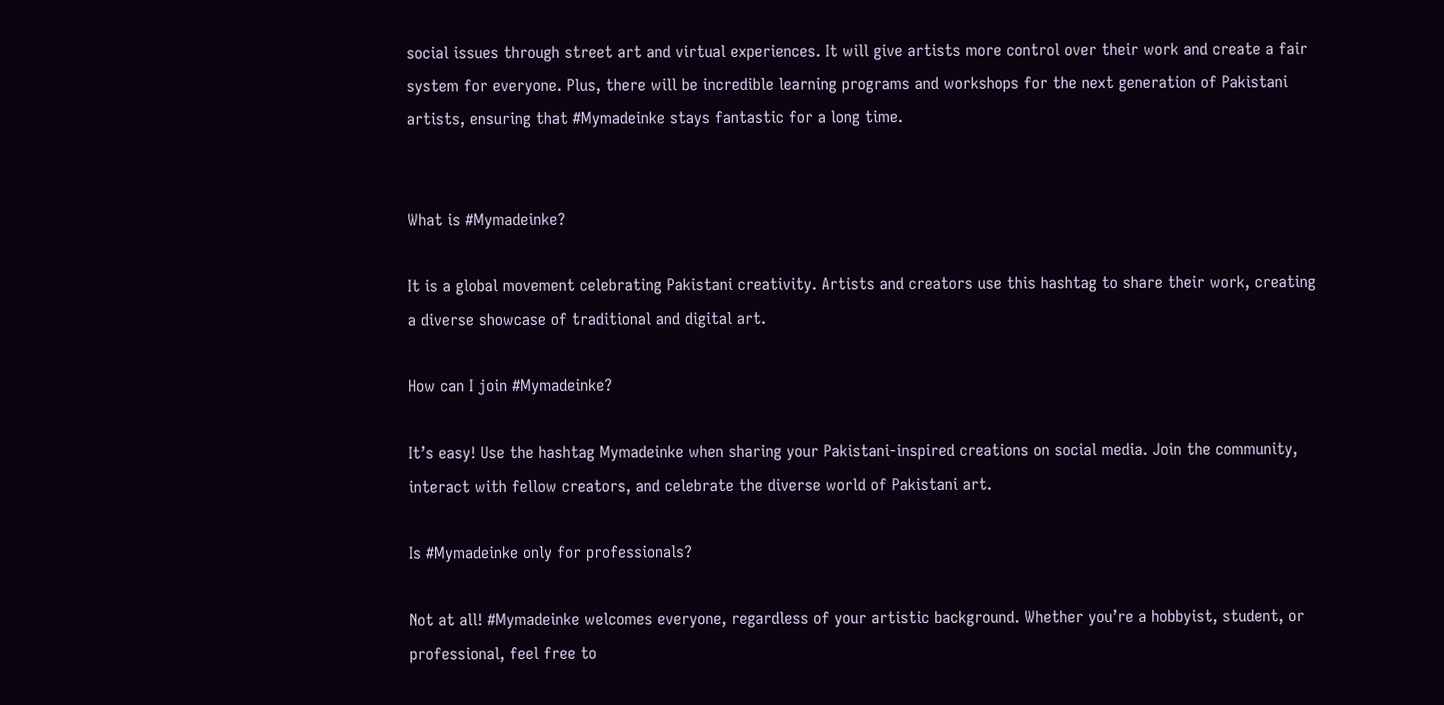social issues through street art and virtual experiences. It will give artists more control over their work and create a fair system for everyone. Plus, there will be incredible learning programs and workshops for the next generation of Pakistani artists, ensuring that #Mymadeinke stays fantastic for a long time.


What is #Mymadeinke?

It is a global movement celebrating Pakistani creativity. Artists and creators use this hashtag to share their work, creating a diverse showcase of traditional and digital art.

How can I join #Mymadeinke?

It’s easy! Use the hashtag Mymadeinke when sharing your Pakistani-inspired creations on social media. Join the community, interact with fellow creators, and celebrate the diverse world of Pakistani art.

Is #Mymadeinke only for professionals?

Not at all! #Mymadeinke welcomes everyone, regardless of your artistic background. Whether you’re a hobbyist, student, or professional, feel free to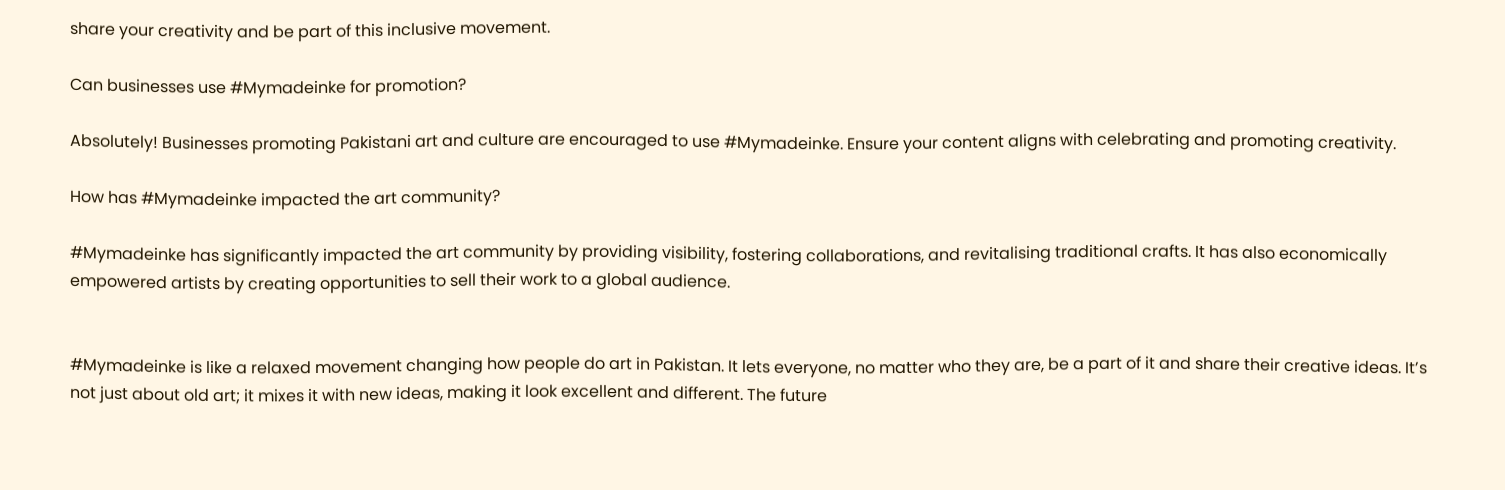share your creativity and be part of this inclusive movement.

Can businesses use #Mymadeinke for promotion?

Absolutely! Businesses promoting Pakistani art and culture are encouraged to use #Mymadeinke. Ensure your content aligns with celebrating and promoting creativity.

How has #Mymadeinke impacted the art community?

#Mymadeinke has significantly impacted the art community by providing visibility, fostering collaborations, and revitalising traditional crafts. It has also economically empowered artists by creating opportunities to sell their work to a global audience.


#Mymadeinke is like a relaxed movement changing how people do art in Pakistan. It lets everyone, no matter who they are, be a part of it and share their creative ideas. It’s not just about old art; it mixes it with new ideas, making it look excellent and different. The future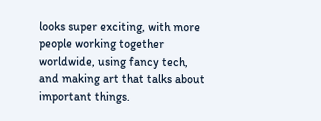looks super exciting, with more people working together worldwide, using fancy tech, and making art that talks about important things.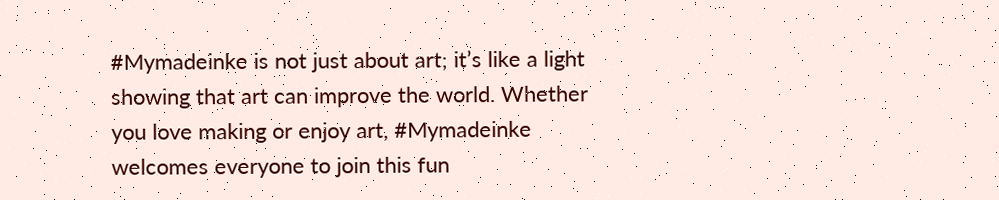#Mymadeinke is not just about art; it’s like a light showing that art can improve the world. Whether you love making or enjoy art, #Mymadeinke welcomes everyone to join this fun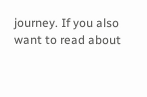journey. If you also want to read about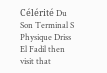Célérité Du Son Terminal S Physique Driss El Fadil then visit that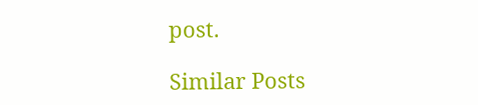post.

Similar Posts